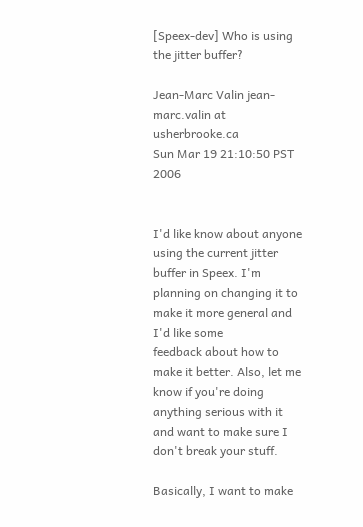[Speex-dev] Who is using the jitter buffer?

Jean-Marc Valin jean-marc.valin at usherbrooke.ca
Sun Mar 19 21:10:50 PST 2006


I'd like know about anyone using the current jitter buffer in Speex. I'm
planning on changing it to make it more general and I'd like some
feedback about how to make it better. Also, let me know if you're doing
anything serious with it and want to make sure I don't break your stuff.

Basically, I want to make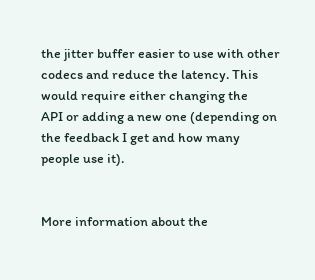the jitter buffer easier to use with other
codecs and reduce the latency. This would require either changing the
API or adding a new one (depending on the feedback I get and how many
people use it).


More information about the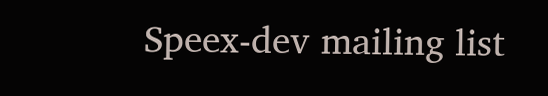Speex-dev mailing list